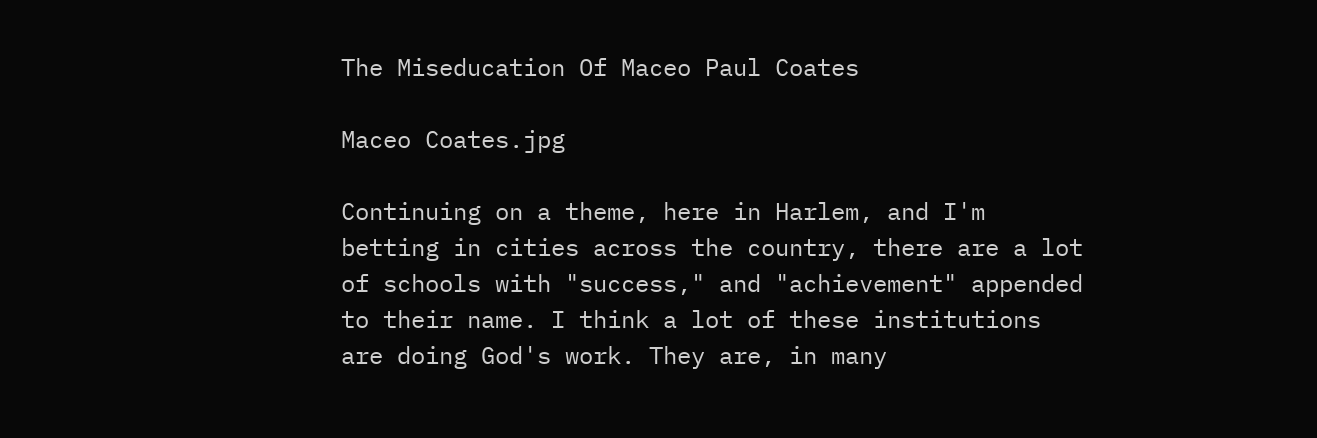The Miseducation Of Maceo Paul Coates

Maceo Coates.jpg

Continuing on a theme, here in Harlem, and I'm betting in cities across the country, there are a lot of schools with "success," and "achievement" appended to their name. I think a lot of these institutions are doing God's work. They are, in many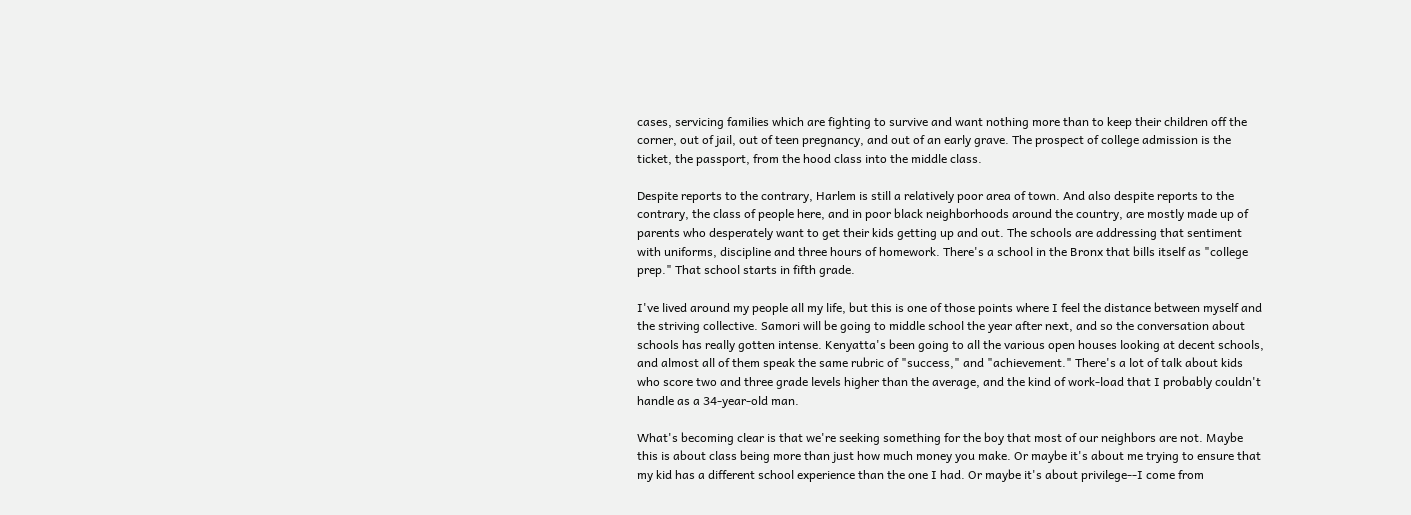cases, servicing families which are fighting to survive and want nothing more than to keep their children off the corner, out of jail, out of teen pregnancy, and out of an early grave. The prospect of college admission is the ticket, the passport, from the hood class into the middle class.

Despite reports to the contrary, Harlem is still a relatively poor area of town. And also despite reports to the contrary, the class of people here, and in poor black neighborhoods around the country, are mostly made up of parents who desperately want to get their kids getting up and out. The schools are addressing that sentiment with uniforms, discipline and three hours of homework. There's a school in the Bronx that bills itself as "college prep." That school starts in fifth grade.

I've lived around my people all my life, but this is one of those points where I feel the distance between myself and the striving collective. Samori will be going to middle school the year after next, and so the conversation about schools has really gotten intense. Kenyatta's been going to all the various open houses looking at decent schools, and almost all of them speak the same rubric of "success," and "achievement." There's a lot of talk about kids who score two and three grade levels higher than the average, and the kind of work-load that I probably couldn't handle as a 34-year-old man.

What's becoming clear is that we're seeking something for the boy that most of our neighbors are not. Maybe this is about class being more than just how much money you make. Or maybe it's about me trying to ensure that my kid has a different school experience than the one I had. Or maybe it's about privilege--I come from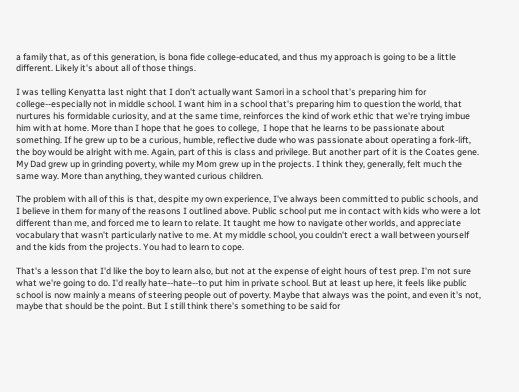a family that, as of this generation, is bona fide college-educated, and thus my approach is going to be a little different. Likely it's about all of those things.

I was telling Kenyatta last night that I don't actually want Samori in a school that's preparing him for college--especially not in middle school. I want him in a school that's preparing him to question the world, that nurtures his formidable curiosity, and at the same time, reinforces the kind of work ethic that we're trying imbue him with at home. More than I hope that he goes to college,  I hope that he learns to be passionate about something. If he grew up to be a curious, humble, reflective dude who was passionate about operating a fork-lift, the boy would be alright with me. Again, part of this is class and privilege. But another part of it is the Coates gene. My Dad grew up in grinding poverty, while my Mom grew up in the projects. I think they, generally, felt much the same way. More than anything, they wanted curious children.

The problem with all of this is that, despite my own experience, I've always been committed to public schools, and I believe in them for many of the reasons I outlined above. Public school put me in contact with kids who were a lot different than me, and forced me to learn to relate. It taught me how to navigate other worlds, and appreciate vocabulary that wasn't particularly native to me. At my middle school, you couldn't erect a wall between yourself and the kids from the projects. You had to learn to cope.

That's a lesson that I'd like the boy to learn also, but not at the expense of eight hours of test prep. I'm not sure what we're going to do. I'd really hate--hate--to put him in private school. But at least up here, it feels like public school is now mainly a means of steering people out of poverty. Maybe that always was the point, and even it's not, maybe that should be the point. But I still think there's something to be said for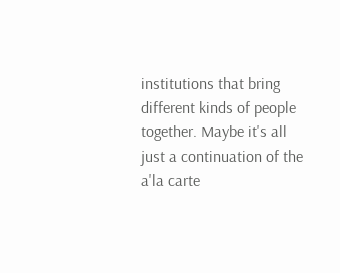institutions that bring different kinds of people together. Maybe it's all just a continuation of the a'la carte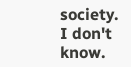society. I don't know.